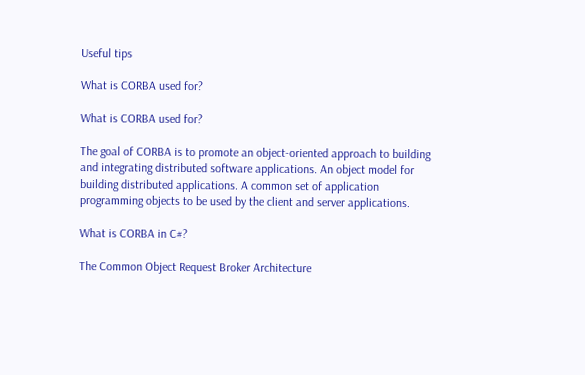Useful tips

What is CORBA used for?

What is CORBA used for?

The goal of CORBA is to promote an object-oriented approach to building and integrating distributed software applications. An object model for building distributed applications. A common set of application programming objects to be used by the client and server applications.

What is CORBA in C#?

The Common Object Request Broker Architecture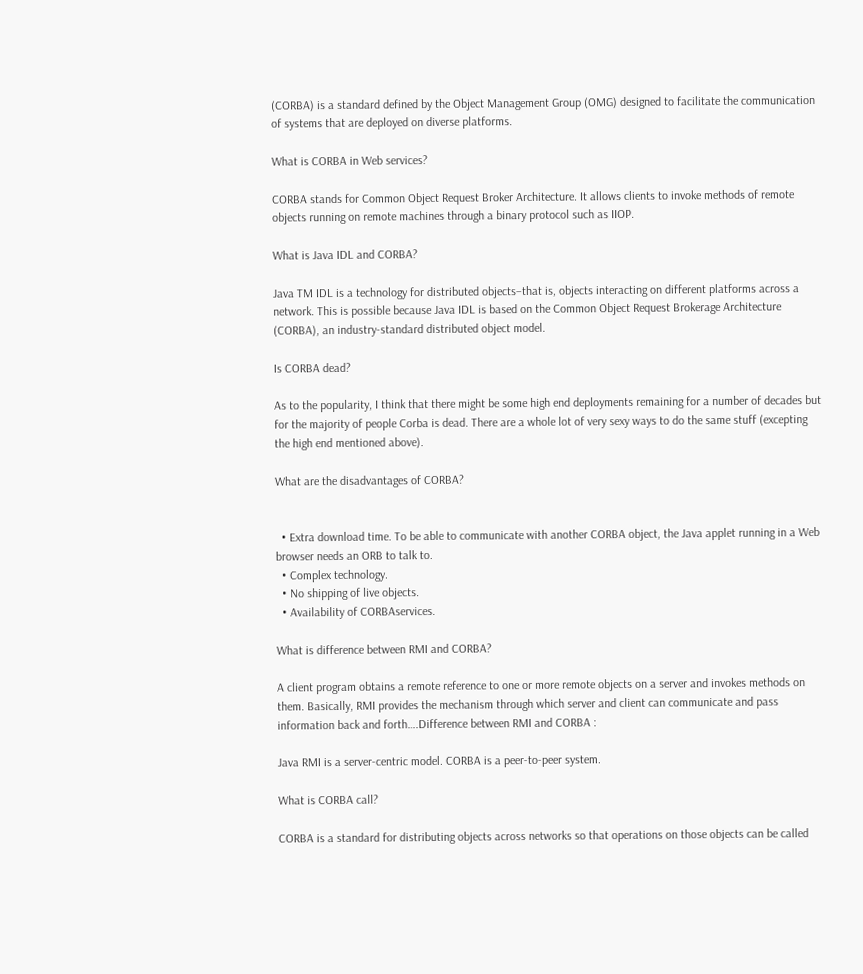(CORBA) is a standard defined by the Object Management Group (OMG) designed to facilitate the communication of systems that are deployed on diverse platforms.

What is CORBA in Web services?

CORBA stands for Common Object Request Broker Architecture. It allows clients to invoke methods of remote objects running on remote machines through a binary protocol such as IIOP.

What is Java IDL and CORBA?

Java TM IDL is a technology for distributed objects–that is, objects interacting on different platforms across a network. This is possible because Java IDL is based on the Common Object Request Brokerage Architecture (CORBA), an industry-standard distributed object model.

Is CORBA dead?

As to the popularity, I think that there might be some high end deployments remaining for a number of decades but for the majority of people Corba is dead. There are a whole lot of very sexy ways to do the same stuff (excepting the high end mentioned above).

What are the disadvantages of CORBA?


  • Extra download time. To be able to communicate with another CORBA object, the Java applet running in a Web browser needs an ORB to talk to.
  • Complex technology.
  • No shipping of live objects.
  • Availability of CORBAservices.

What is difference between RMI and CORBA?

A client program obtains a remote reference to one or more remote objects on a server and invokes methods on them. Basically, RMI provides the mechanism through which server and client can communicate and pass information back and forth….Difference between RMI and CORBA :

Java RMI is a server-centric model. CORBA is a peer-to-peer system.

What is CORBA call?

CORBA is a standard for distributing objects across networks so that operations on those objects can be called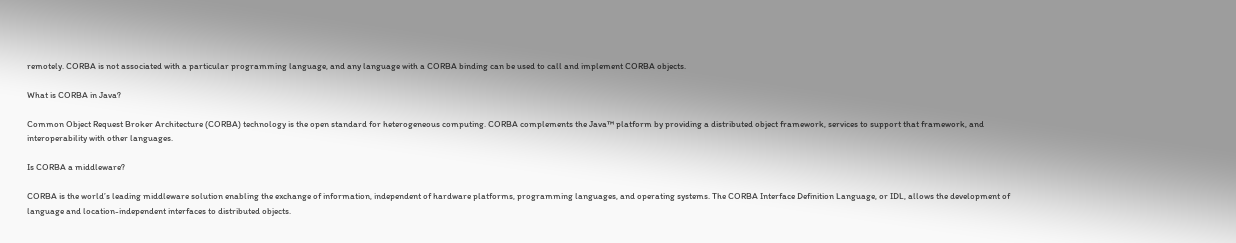remotely. CORBA is not associated with a particular programming language, and any language with a CORBA binding can be used to call and implement CORBA objects.

What is CORBA in Java?

Common Object Request Broker Architecture (CORBA) technology is the open standard for heterogeneous computing. CORBA complements the Java™ platform by providing a distributed object framework, services to support that framework, and interoperability with other languages.

Is CORBA a middleware?

CORBA is the world’s leading middleware solution enabling the exchange of information, independent of hardware platforms, programming languages, and operating systems. The CORBA Interface Definition Language, or IDL, allows the development of language and location-independent interfaces to distributed objects.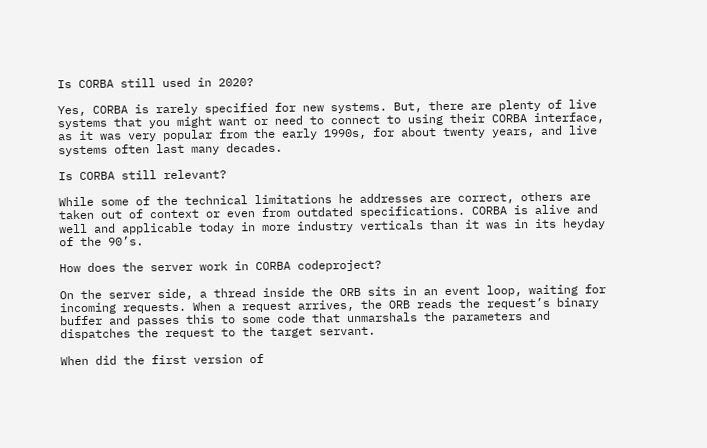Is CORBA still used in 2020?

Yes, CORBA is rarely specified for new systems. But, there are plenty of live systems that you might want or need to connect to using their CORBA interface, as it was very popular from the early 1990s, for about twenty years, and live systems often last many decades.

Is CORBA still relevant?

While some of the technical limitations he addresses are correct, others are taken out of context or even from outdated specifications. CORBA is alive and well and applicable today in more industry verticals than it was in its heyday of the 90’s.

How does the server work in CORBA codeproject?

On the server side, a thread inside the ORB sits in an event loop, waiting for incoming requests. When a request arrives, the ORB reads the request’s binary buffer and passes this to some code that unmarshals the parameters and dispatches the request to the target servant.

When did the first version of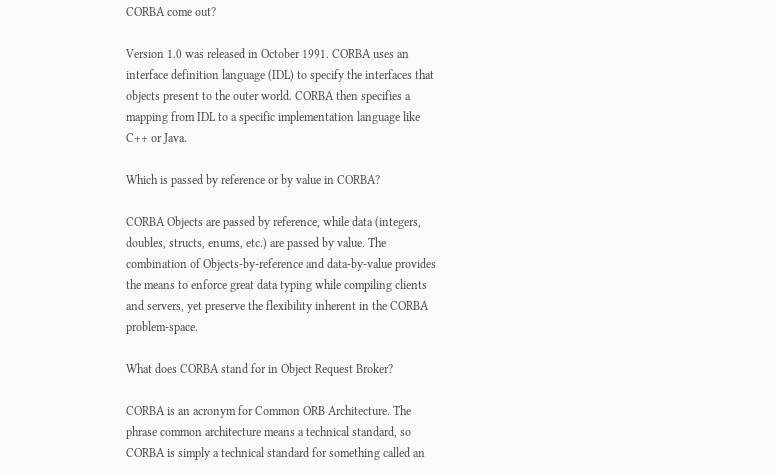CORBA come out?

Version 1.0 was released in October 1991. CORBA uses an interface definition language (IDL) to specify the interfaces that objects present to the outer world. CORBA then specifies a mapping from IDL to a specific implementation language like C++ or Java.

Which is passed by reference or by value in CORBA?

CORBA Objects are passed by reference, while data (integers, doubles, structs, enums, etc.) are passed by value. The combination of Objects-by-reference and data-by-value provides the means to enforce great data typing while compiling clients and servers, yet preserve the flexibility inherent in the CORBA problem-space.

What does CORBA stand for in Object Request Broker?

CORBA is an acronym for Common ORB Architecture. The phrase common architecture means a technical standard, so CORBA is simply a technical standard for something called an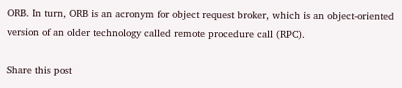ORB. In turn, ORB is an acronym for object request broker, which is an object-oriented version of an older technology called remote procedure call (RPC).

Share this post